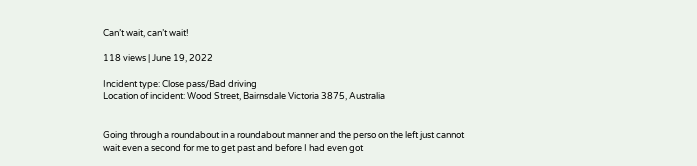Can’t wait, can’t wait!

118 views | June 19, 2022

Incident type: Close pass/Bad driving
Location of incident: Wood Street, Bairnsdale Victoria 3875, Australia


Going through a roundabout in a roundabout manner and the perso on the left just cannot wait even a second for me to get past and before I had even got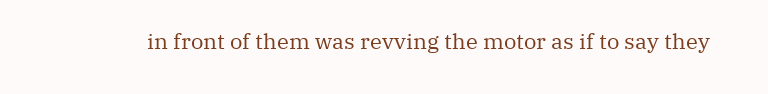in front of them was revving the motor as if to say they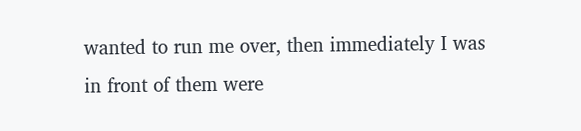wanted to run me over, then immediately I was in front of them were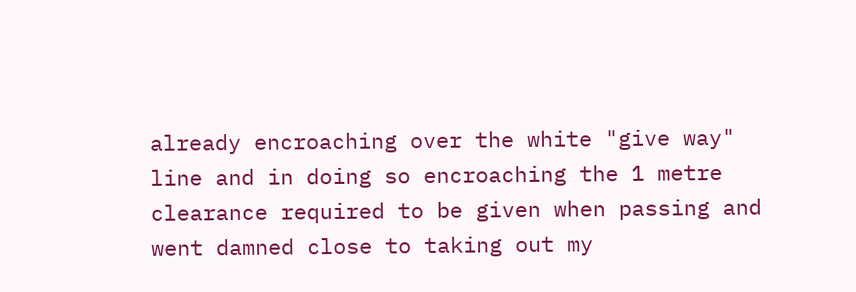already encroaching over the white "give way" line and in doing so encroaching the 1 metre clearance required to be given when passing and went damned close to taking out my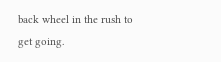back wheel in the rush to get going.